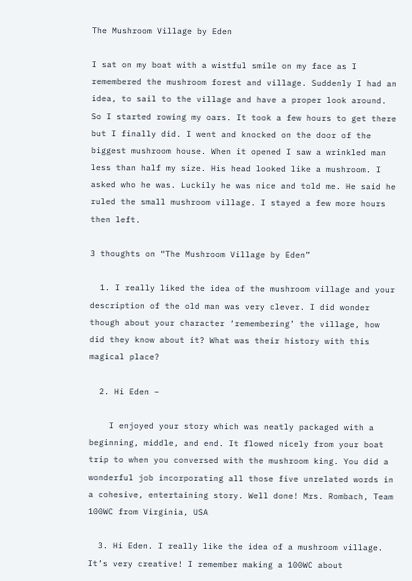The Mushroom Village by Eden

I sat on my boat with a wistful smile on my face as I remembered the mushroom forest and village. Suddenly I had an idea, to sail to the village and have a proper look around. So I started rowing my oars. It took a few hours to get there but I finally did. I went and knocked on the door of the biggest mushroom house. When it opened I saw a wrinkled man less than half my size. His head looked like a mushroom. I asked who he was. Luckily he was nice and told me. He said he ruled the small mushroom village. I stayed a few more hours then left.

3 thoughts on “The Mushroom Village by Eden”

  1. I really liked the idea of the mushroom village and your description of the old man was very clever. I did wonder though about your character ‘remembering’ the village, how did they know about it? What was their history with this magical place?

  2. Hi Eden –

    I enjoyed your story which was neatly packaged with a beginning, middle, and end. It flowed nicely from your boat trip to when you conversed with the mushroom king. You did a wonderful job incorporating all those five unrelated words in a cohesive, entertaining story. Well done! Mrs. Rombach, Team 100WC from Virginia, USA

  3. Hi Eden. I really like the idea of a mushroom village. It’s very creative! I remember making a 100WC about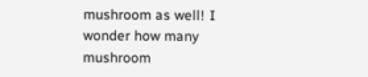mushroom as well! I wonder how many mushroom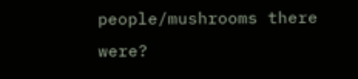people/mushrooms there were?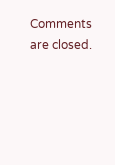Comments are closed.